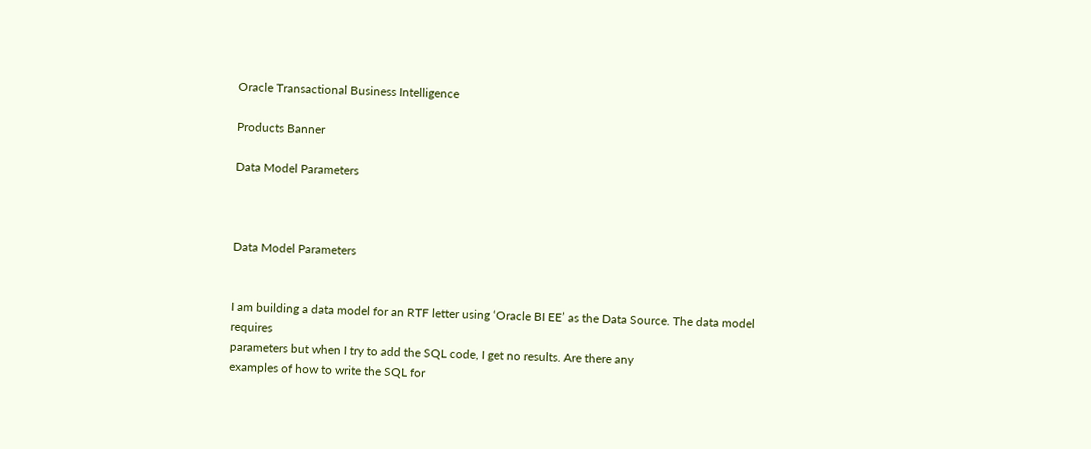Oracle Transactional Business Intelligence

Products Banner

Data Model Parameters



Data Model Parameters


I am building a data model for an RTF letter using ‘Oracle BI EE’ as the Data Source. The data model requires
parameters but when I try to add the SQL code, I get no results. Are there any
examples of how to write the SQL for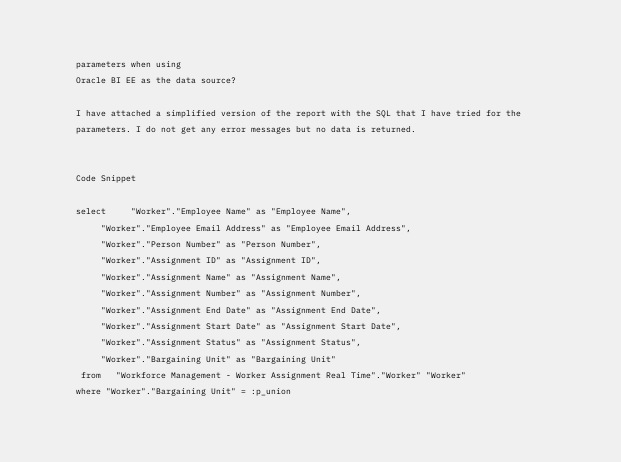parameters when using
Oracle BI EE as the data source?

I have attached a simplified version of the report with the SQL that I have tried for the parameters. I do not get any error messages but no data is returned.


Code Snippet

select     "Worker"."Employee Name" as "Employee Name",
     "Worker"."Employee Email Address" as "Employee Email Address",
     "Worker"."Person Number" as "Person Number",
     "Worker"."Assignment ID" as "Assignment ID",
     "Worker"."Assignment Name" as "Assignment Name",
     "Worker"."Assignment Number" as "Assignment Number",
     "Worker"."Assignment End Date" as "Assignment End Date",
     "Worker"."Assignment Start Date" as "Assignment Start Date",
     "Worker"."Assignment Status" as "Assignment Status",
     "Worker"."Bargaining Unit" as "Bargaining Unit"
 from   "Workforce Management - Worker Assignment Real Time"."Worker" "Worker"
where "Worker"."Bargaining Unit" = :p_union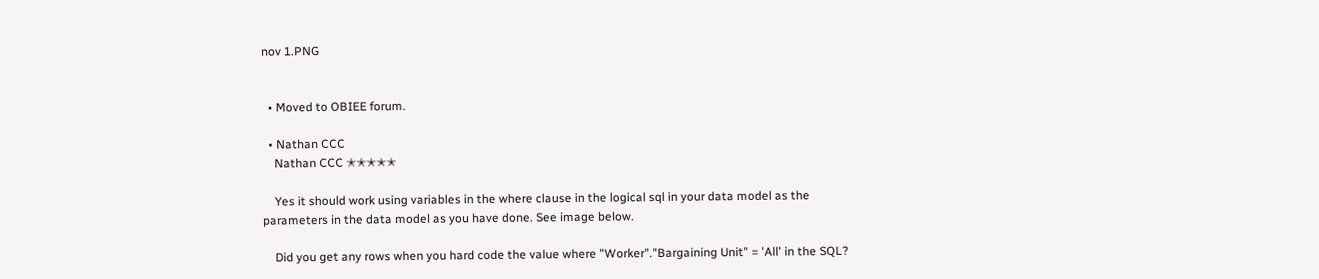nov 1.PNG


  • Moved to OBIEE forum.

  • Nathan CCC
    Nathan CCC ✭✭✭✭✭

    Yes it should work using variables in the where clause in the logical sql in your data model as the parameters in the data model as you have done. See image below.

    Did you get any rows when you hard code the value where "Worker"."Bargaining Unit" = 'All' in the SQL?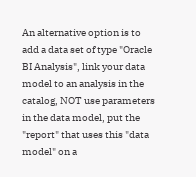An alternative option is to add a data set of type "Oracle BI Analysis", link your data model to an analysis in the catalog, NOT use parameters in the data model, put the "report" that uses this "data model" on a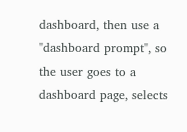dashboard, then use a "dashboard prompt", so the user goes to a dashboard page, selects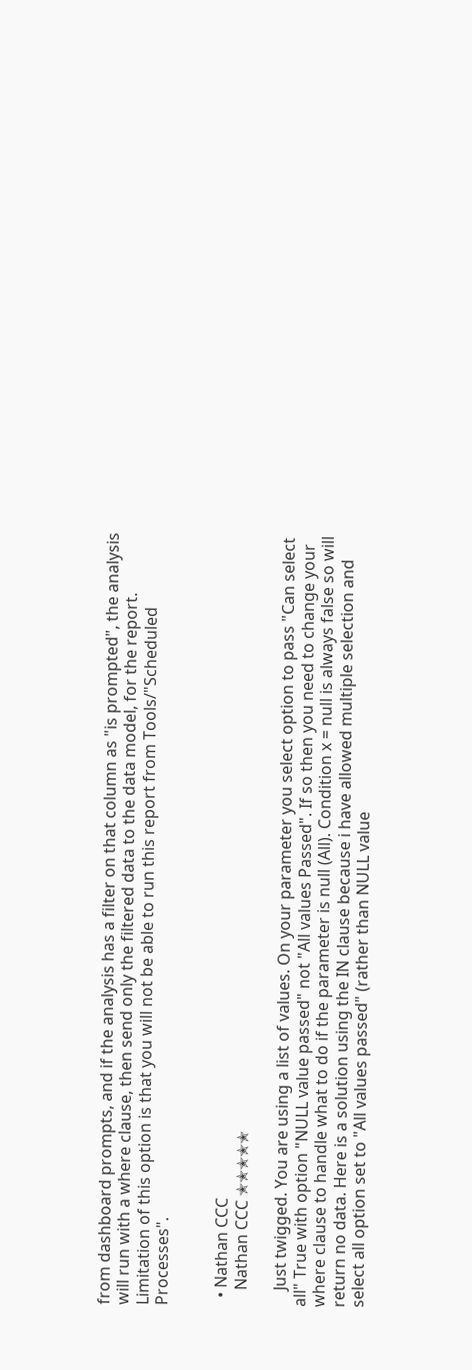from dashboard prompts, and if the analysis has a filter on that column as "is prompted", the analysis will run with a where clause, then send only the filtered data to the data model, for the report. Limitation of this option is that you will not be able to run this report from Tools/"Scheduled Processes".


  • Nathan CCC
    Nathan CCC ✭✭✭✭✭

    Just twigged. You are using a list of values. On your parameter you select option to pass "Can select all" True with option "NULL value passed" not "All values Passed". If so then you need to change your where clause to handle what to do if the parameter is null (All). Condition x = null is always false so will return no data. Here is a solution using the IN clause because i have allowed multiple selection and select all option set to "All values passed" (rather than NULL value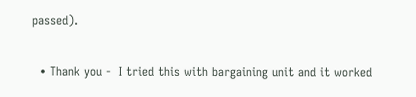passed).


  • Thank you -  I tried this with bargaining unit and it worked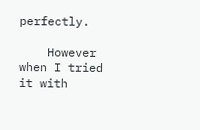perfectly.

    However when I tried it with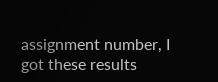assignment number, I got these results